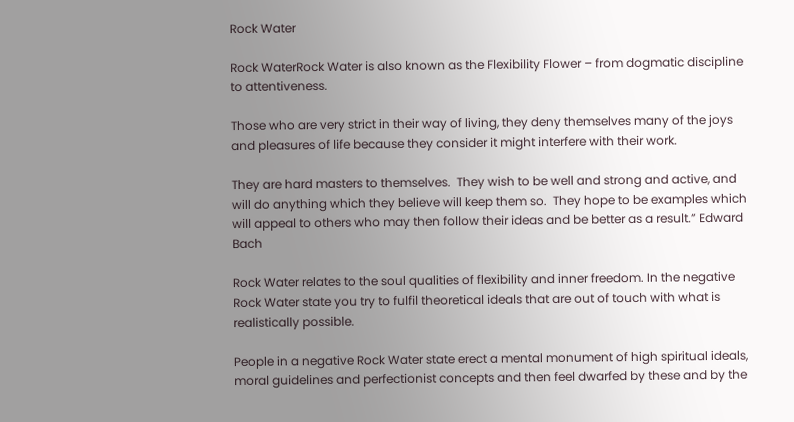Rock Water

Rock WaterRock Water is also known as the Flexibility Flower – from dogmatic discipline to attentiveness.

Those who are very strict in their way of living, they deny themselves many of the joys and pleasures of life because they consider it might interfere with their work.

They are hard masters to themselves.  They wish to be well and strong and active, and will do anything which they believe will keep them so.  They hope to be examples which will appeal to others who may then follow their ideas and be better as a result.” Edward Bach

Rock Water relates to the soul qualities of flexibility and inner freedom. In the negative Rock Water state you try to fulfil theoretical ideals that are out of touch with what is realistically possible.

People in a negative Rock Water state erect a mental monument of high spiritual ideals, moral guidelines and perfectionist concepts and then feel dwarfed by these and by the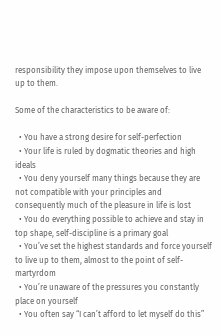responsibility they impose upon themselves to live up to them.

Some of the characteristics to be aware of:

  • You have a strong desire for self-perfection
  • Your life is ruled by dogmatic theories and high ideals
  • You deny yourself many things because they are not compatible with your principles and consequently much of the pleasure in life is lost
  • You do everything possible to achieve and stay in top shape, self-discipline is a primary goal
  • You’ve set the highest standards and force yourself to live up to them, almost to the point of self-martyrdom
  • You’re unaware of the pressures you constantly place on yourself
  • You often say “I can’t afford to let myself do this”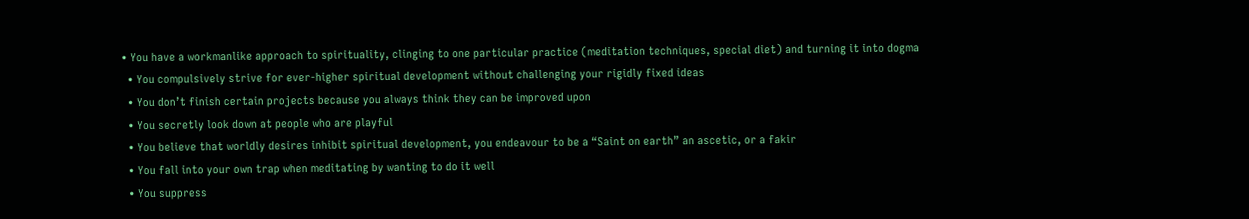• You have a workmanlike approach to spirituality, clinging to one particular practice (meditation techniques, special diet) and turning it into dogma
  • You compulsively strive for ever-higher spiritual development without challenging your rigidly fixed ideas
  • You don’t finish certain projects because you always think they can be improved upon
  • You secretly look down at people who are playful
  • You believe that worldly desires inhibit spiritual development, you endeavour to be a “Saint on earth” an ascetic, or a fakir
  • You fall into your own trap when meditating by wanting to do it well
  • You suppress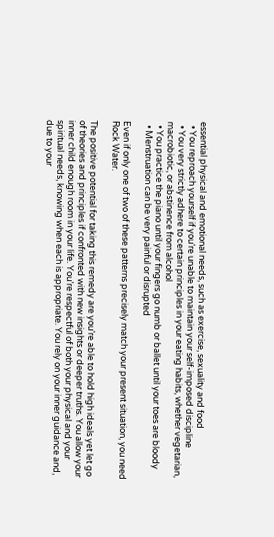essential physical and emotional needs, such as exercise, sexuality and food
  • You reproach yourself if you’re unable to maintain your self-imposed discipline
  • You very strictly adhere to certain principles in your eating habits, whether vegetarian, macrobiotic, or abstinence from alcohol
  • You practice the piano until your fingers go numb or ballet until your toes are bloody
  • Menstruation can be very painful or disrupted

Even if only one of two of these patterns precisely match your present situation, you need Rock Water.

The positive potential for taking this remedy are you’re able to hold high ideals yet let go of theories and principles if confronted with new insights or deeper truths. You allow your inner child enough room in your life. You’re respectful of both your physical and your spiritual needs, knowing when each is appropriate. You rely on your inner guidance and, due to your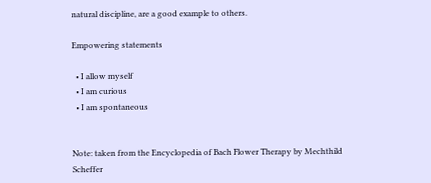natural discipline, are a good example to others.

Empowering statements

  • I allow myself
  • I am curious
  • I am spontaneous


Note: taken from the Encyclopedia of Bach Flower Therapy by Mechthild Scheffer